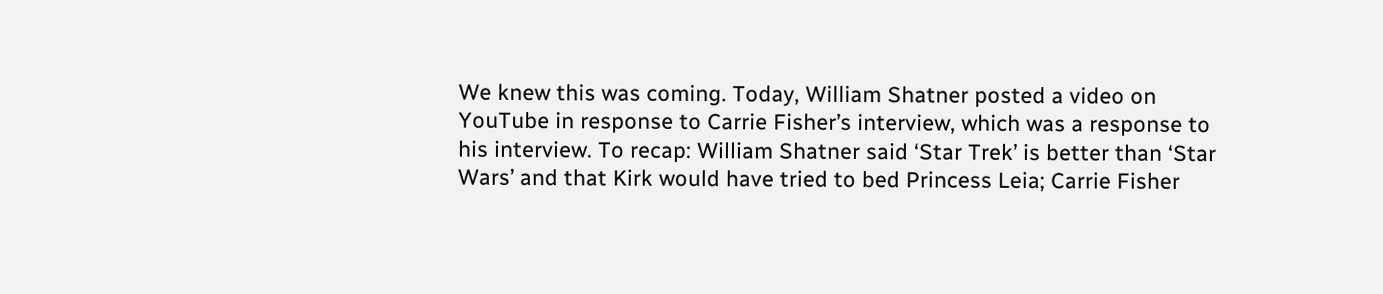We knew this was coming. Today, William Shatner posted a video on YouTube in response to Carrie Fisher’s interview, which was a response to his interview. To recap: William Shatner said ‘Star Trek’ is better than ‘Star Wars’ and that Kirk would have tried to bed Princess Leia; Carrie Fisher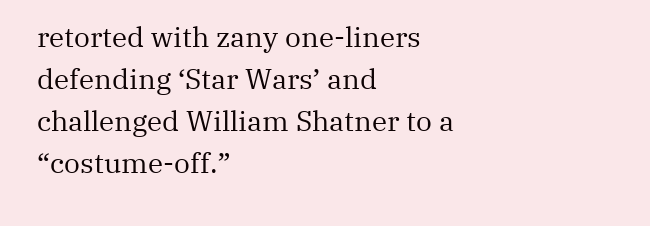retorted with zany one-liners defending ‘Star Wars’ and challenged William Shatner to a “costume-off.”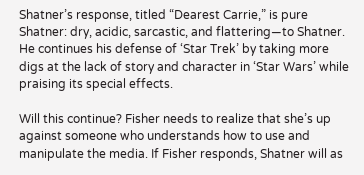Shatner’s response, titled “Dearest Carrie,” is pure Shatner: dry, acidic, sarcastic, and flattering—to Shatner. He continues his defense of ‘Star Trek’ by taking more digs at the lack of story and character in ‘Star Wars’ while praising its special effects.

Will this continue? Fisher needs to realize that she’s up against someone who understands how to use and manipulate the media. If Fisher responds, Shatner will as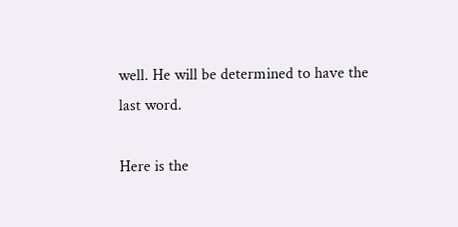well. He will be determined to have the last word.

Here is the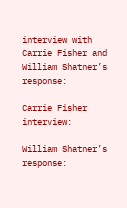interview with Carrie Fisher and William Shatner’s response:

Carrie Fisher interview:

William Shatner’s response: